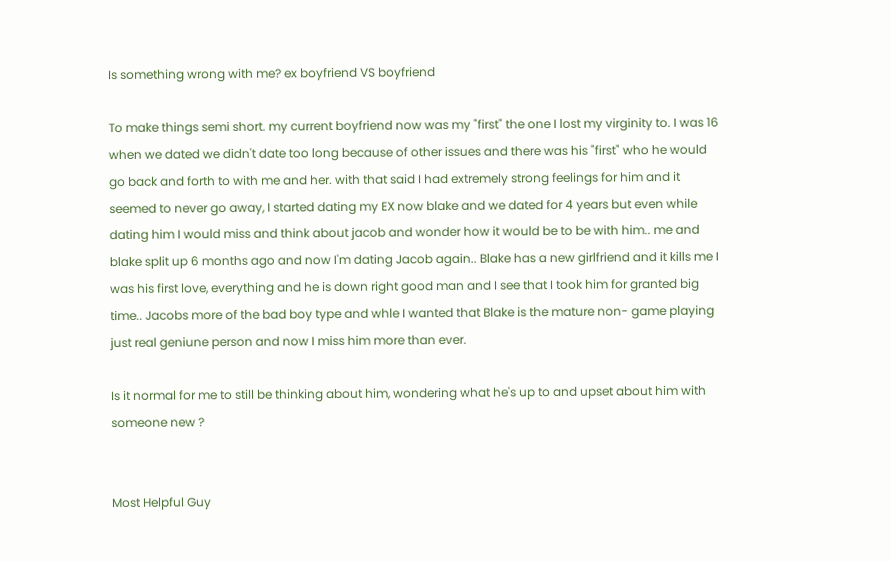Is something wrong with me? ex boyfriend VS boyfriend

To make things semi short. my current boyfriend now was my "first" the one I lost my virginity to. I was 16 when we dated we didn't date too long because of other issues and there was his "first" who he would go back and forth to with me and her. with that said I had extremely strong feelings for him and it seemed to never go away, I started dating my EX now blake and we dated for 4 years but even while dating him I would miss and think about jacob and wonder how it would be to be with him.. me and blake split up 6 months ago and now I'm dating Jacob again.. Blake has a new girlfriend and it kills me I was his first love, everything and he is down right good man and I see that I took him for granted big time.. Jacobs more of the bad boy type and whle I wanted that Blake is the mature non- game playing just real geniune person and now I miss him more than ever.

Is it normal for me to still be thinking about him, wondering what he's up to and upset about him with someone new ?


Most Helpful Guy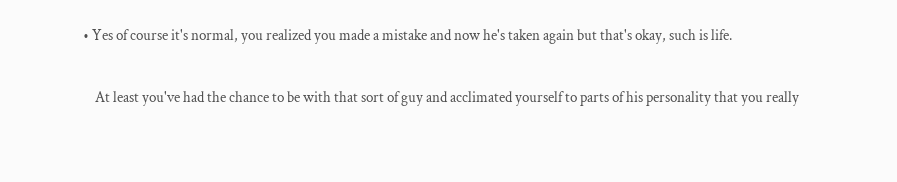• Yes of course it's normal, you realized you made a mistake and now he's taken again but that's okay, such is life.

    At least you've had the chance to be with that sort of guy and acclimated yourself to parts of his personality that you really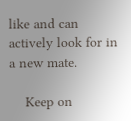like and can actively look for in a new mate.

    Keep on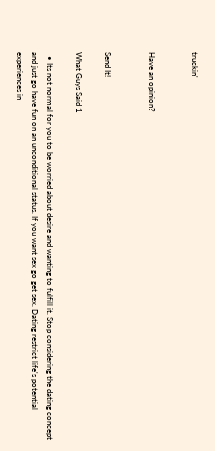truckin'


Have an opinion?


Send It!

What Guys Said 1

  • Its not normal for you to be worried about desire and wanting to fulfill it. Stop considering the dating concept and just go have fun on an unconditional status. If you want sex go get sex. Dating restrict life's potential experiences in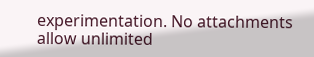experimentation. No attachments allow unlimited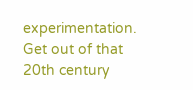experimentation. Get out of that 20th century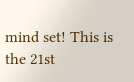mind set! This is the 21st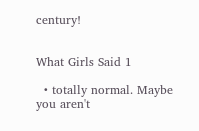century!


What Girls Said 1

  • totally normal. Maybe you aren't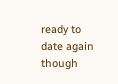ready to date again though